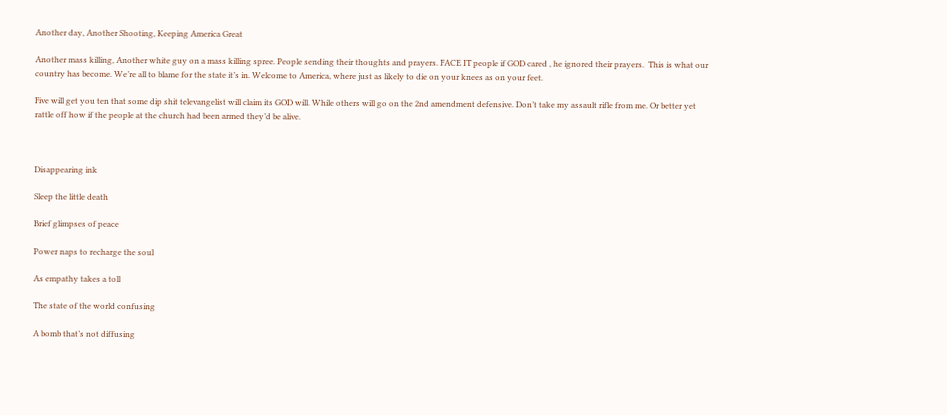Another day, Another Shooting, Keeping America Great

Another mass killing, Another white guy on a mass killing spree. People sending their thoughts and prayers. FACE IT people if GOD cared , he ignored their prayers.  This is what our country has become. We’re all to blame for the state it’s in. Welcome to America, where just as likely to die on your knees as on your feet.

Five will get you ten that some dip shit televangelist will claim its GOD will. While others will go on the 2nd amendment defensive. Don’t take my assault rifle from me. Or better yet rattle off how if the people at the church had been armed they’d be alive.



Disappearing ink

Sleep the little death

Brief glimpses of peace

Power naps to recharge the soul

As empathy takes a toll

The state of the world confusing

A bomb that’s not diffusing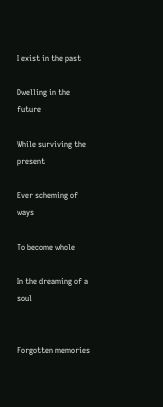I exist in the past

Dwelling in the future

While surviving the present

Ever scheming of ways

To become whole

In the dreaming of a soul


Forgotten memories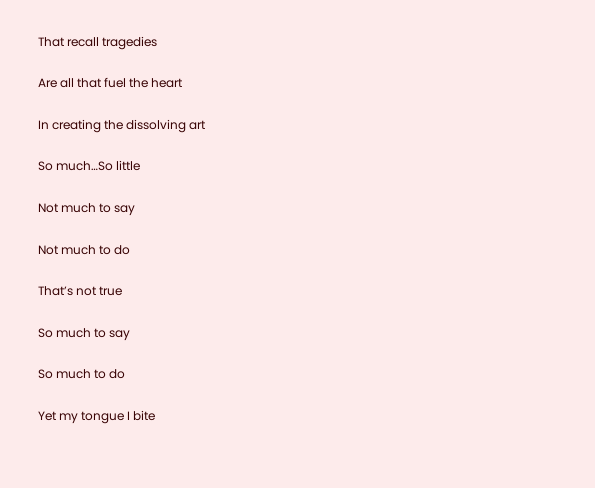That recall tragedies

Are all that fuel the heart

In creating the dissolving art

So much…So little

Not much to say

Not much to do

That’s not true

So much to say

So much to do

Yet my tongue I bite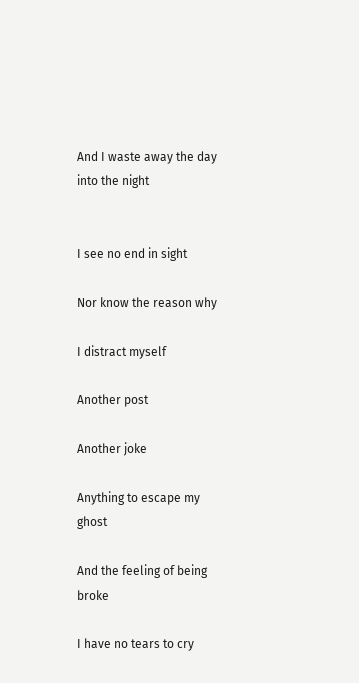And I waste away the day into the night


I see no end in sight

Nor know the reason why

I distract myself

Another post

Another joke

Anything to escape my ghost

And the feeling of being broke

I have no tears to cry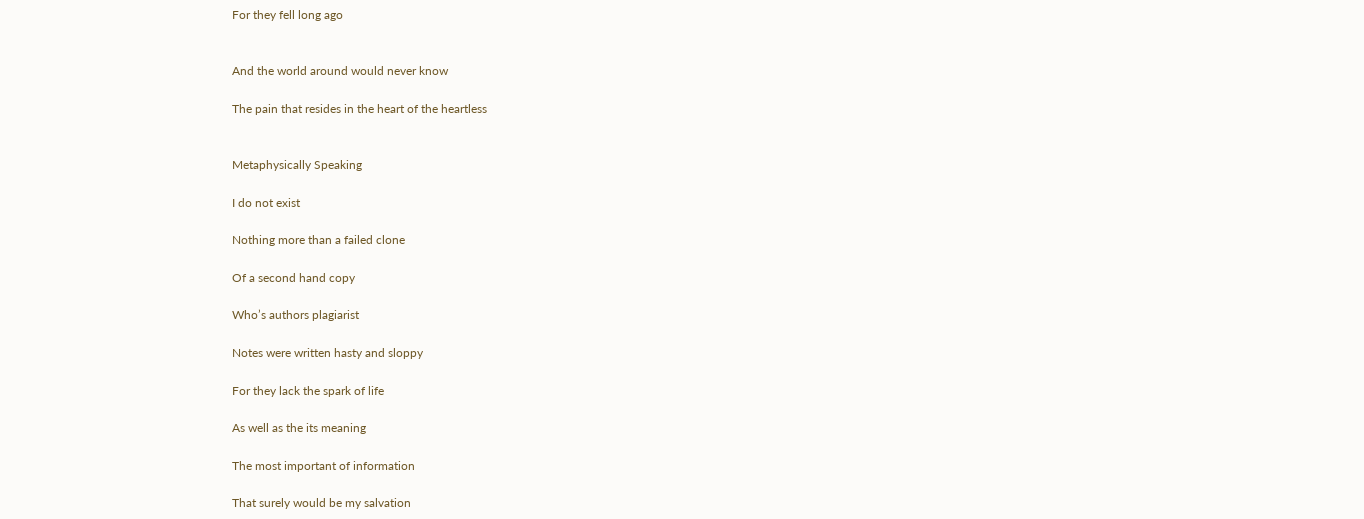For they fell long ago


And the world around would never know

The pain that resides in the heart of the heartless


Metaphysically Speaking

I do not exist

Nothing more than a failed clone

Of a second hand copy

Who’s authors plagiarist

Notes were written hasty and sloppy

For they lack the spark of life

As well as the its meaning

The most important of information

That surely would be my salvation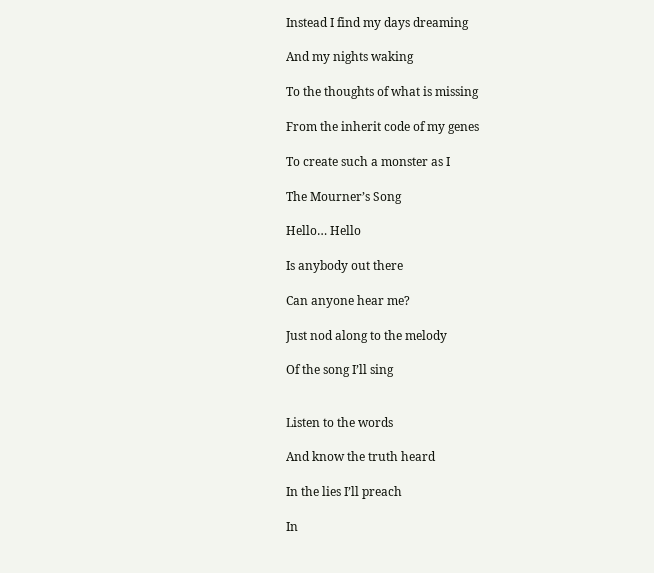Instead I find my days dreaming

And my nights waking

To the thoughts of what is missing

From the inherit code of my genes

To create such a monster as I

The Mourner’s Song

Hello… Hello

Is anybody out there

Can anyone hear me?

Just nod along to the melody

Of the song I’ll sing


Listen to the words

And know the truth heard

In the lies I’ll preach

In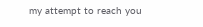my attempt to reach you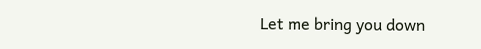Let me bring you down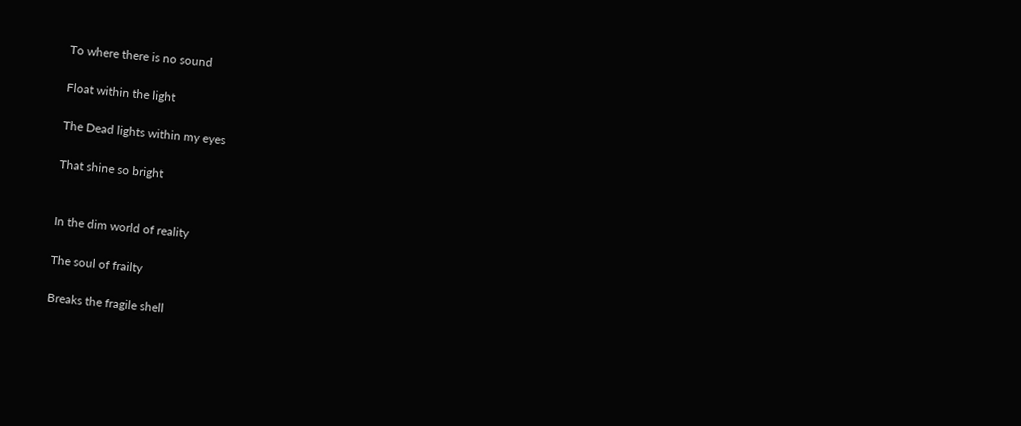To where there is no sound

Float within the light

The Dead lights within my eyes

That shine so bright


In the dim world of reality

The soul of frailty

Breaks the fragile shell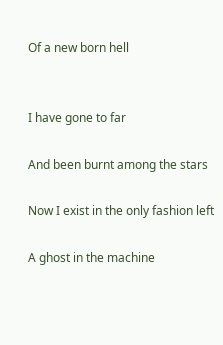Of a new born hell


I have gone to far

And been burnt among the stars

Now I exist in the only fashion left

A ghost in the machine